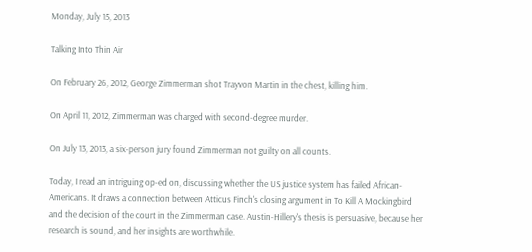Monday, July 15, 2013

Talking Into Thin Air

On February 26, 2012, George Zimmerman shot Trayvon Martin in the chest, killing him.

On April 11, 2012, Zimmerman was charged with second-degree murder.

On July 13, 2013, a six-person jury found Zimmerman not guilty on all counts.

Today, I read an intriguing op-ed on, discussing whether the US justice system has failed African-Americans. It draws a connection between Atticus Finch's closing argument in To Kill A Mockingbird and the decision of the court in the Zimmerman case. Austin-Hillery's thesis is persuasive, because her research is sound, and her insights are worthwhile.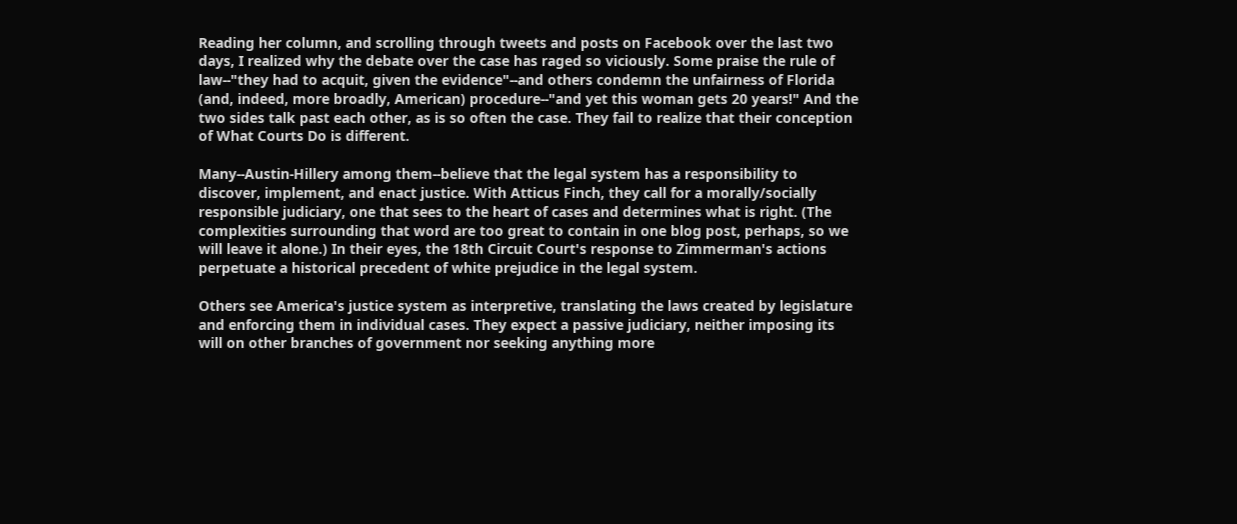Reading her column, and scrolling through tweets and posts on Facebook over the last two days, I realized why the debate over the case has raged so viciously. Some praise the rule of law--"they had to acquit, given the evidence"--and others condemn the unfairness of Florida (and, indeed, more broadly, American) procedure--"and yet this woman gets 20 years!" And the two sides talk past each other, as is so often the case. They fail to realize that their conception of What Courts Do is different.

Many--Austin-Hillery among them--believe that the legal system has a responsibility to discover, implement, and enact justice. With Atticus Finch, they call for a morally/socially responsible judiciary, one that sees to the heart of cases and determines what is right. (The complexities surrounding that word are too great to contain in one blog post, perhaps, so we will leave it alone.) In their eyes, the 18th Circuit Court's response to Zimmerman's actions perpetuate a historical precedent of white prejudice in the legal system.

Others see America's justice system as interpretive, translating the laws created by legislature and enforcing them in individual cases. They expect a passive judiciary, neither imposing its will on other branches of government nor seeking anything more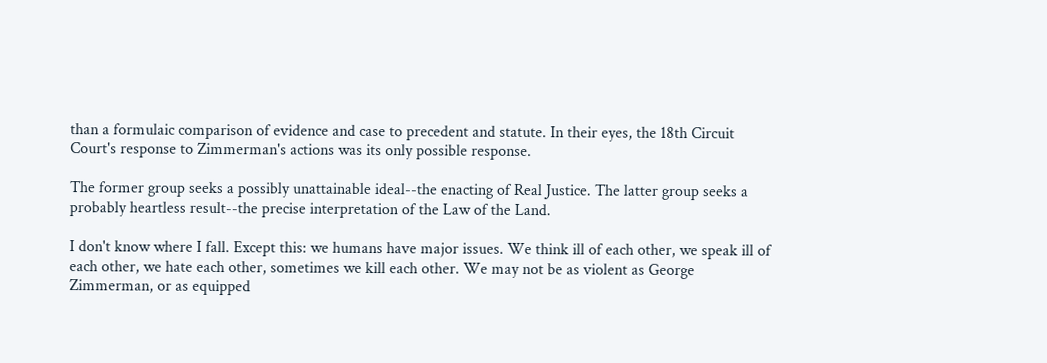than a formulaic comparison of evidence and case to precedent and statute. In their eyes, the 18th Circuit Court's response to Zimmerman's actions was its only possible response.

The former group seeks a possibly unattainable ideal--the enacting of Real Justice. The latter group seeks a probably heartless result--the precise interpretation of the Law of the Land.

I don't know where I fall. Except this: we humans have major issues. We think ill of each other, we speak ill of each other, we hate each other, sometimes we kill each other. We may not be as violent as George Zimmerman, or as equipped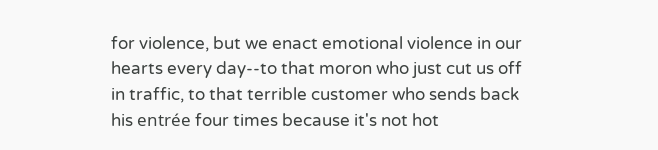for violence, but we enact emotional violence in our hearts every day--to that moron who just cut us off in traffic, to that terrible customer who sends back his entrée four times because it's not hot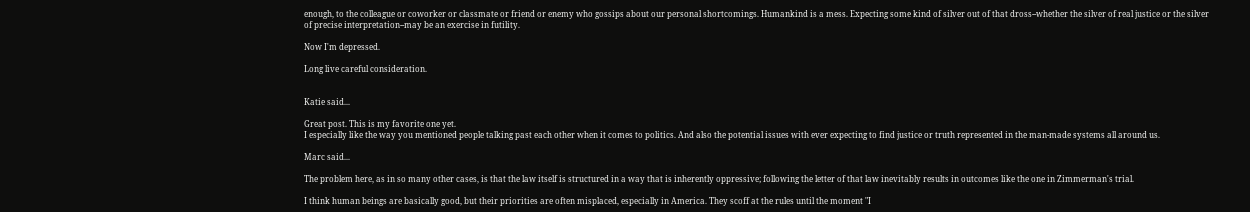enough, to the colleague or coworker or classmate or friend or enemy who gossips about our personal shortcomings. Humankind is a mess. Expecting some kind of silver out of that dross--whether the silver of real justice or the silver of precise interpretation--may be an exercise in futility.

Now I'm depressed.

Long live careful consideration.


Katie said...

Great post. This is my favorite one yet.
I especially like the way you mentioned people talking past each other when it comes to politics. And also the potential issues with ever expecting to find justice or truth represented in the man-made systems all around us.

Marc said...

The problem here, as in so many other cases, is that the law itself is structured in a way that is inherently oppressive; following the letter of that law inevitably results in outcomes like the one in Zimmerman's trial.

I think human beings are basically good, but their priorities are often misplaced, especially in America. They scoff at the rules until the moment "I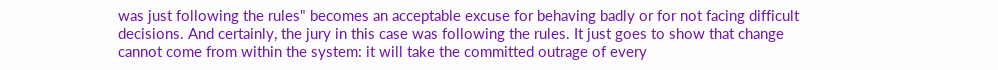was just following the rules" becomes an acceptable excuse for behaving badly or for not facing difficult decisions. And certainly, the jury in this case was following the rules. It just goes to show that change cannot come from within the system: it will take the committed outrage of every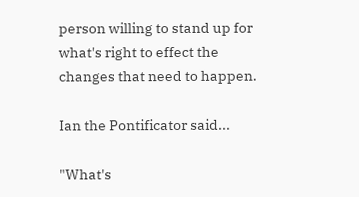person willing to stand up for what's right to effect the changes that need to happen.

Ian the Pontificator said...

"What's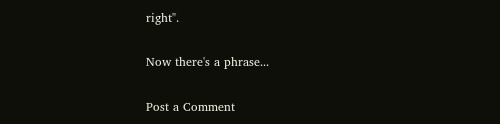right".

Now there's a phrase...

Post a Comment